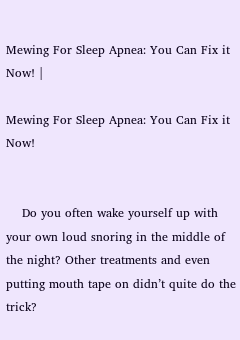Mewing For Sleep Apnea: You Can Fix it Now! |

Mewing For Sleep Apnea: You Can Fix it Now!


    Do you often wake yourself up with your own loud snoring in the middle of the night? Other treatments and even putting mouth tape on didn’t quite do the trick?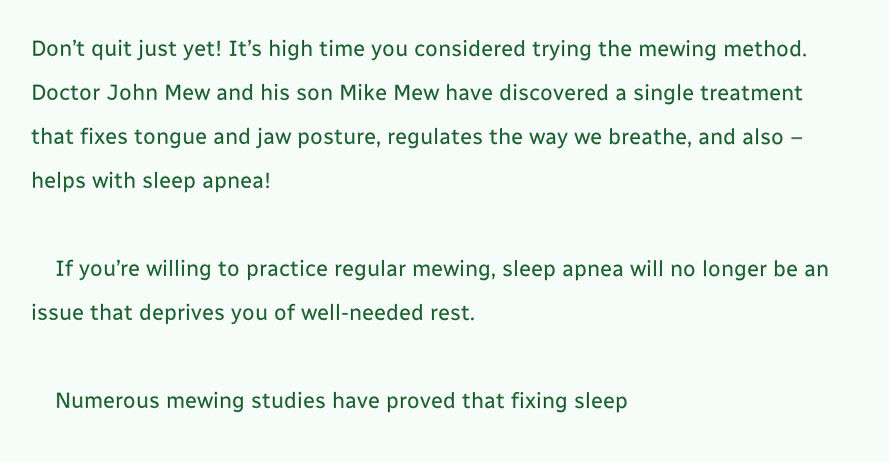Don’t quit just yet! It’s high time you considered trying the mewing method. Doctor John Mew and his son Mike Mew have discovered a single treatment that fixes tongue and jaw posture, regulates the way we breathe, and also – helps with sleep apnea!

    If you’re willing to practice regular mewing, sleep apnea will no longer be an issue that deprives you of well-needed rest.

    Numerous mewing studies have proved that fixing sleep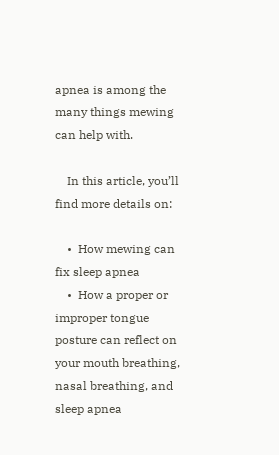apnea is among the many things mewing can help with.

    In this article, you’ll find more details on:

    •  How mewing can fix sleep apnea
    •  How a proper or improper tongue posture can reflect on your mouth breathing, nasal breathing, and sleep apnea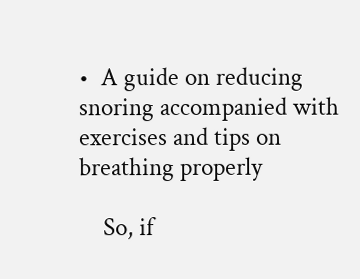•  A guide on reducing snoring accompanied with exercises and tips on breathing properly

    So, if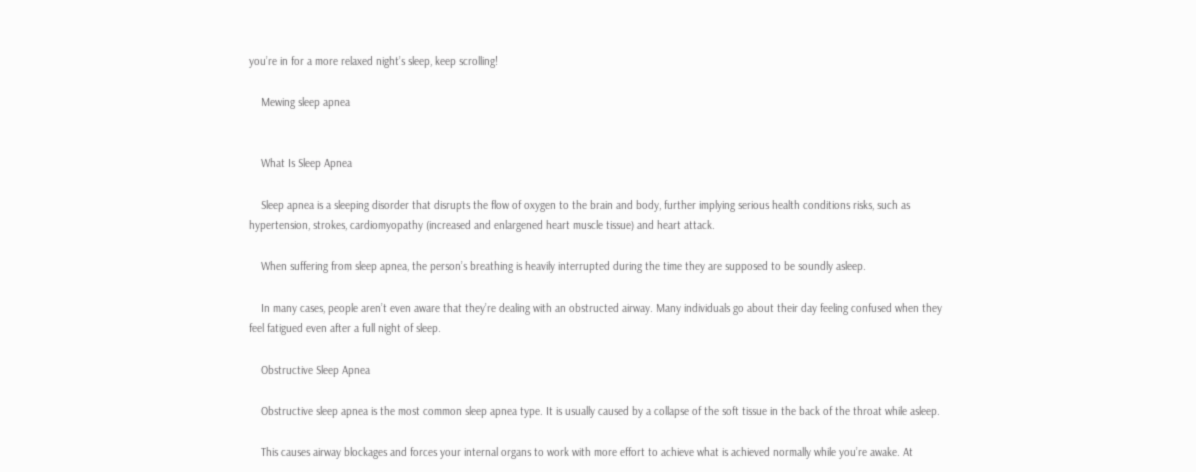you’re in for a more relaxed night’s sleep, keep scrolling!

    Mewing sleep apnea


    What Is Sleep Apnea

    Sleep apnea is a sleeping disorder that disrupts the flow of oxygen to the brain and body, further implying serious health conditions risks, such as hypertension, strokes, cardiomyopathy (increased and enlargened heart muscle tissue) and heart attack.

    When suffering from sleep apnea, the person’s breathing is heavily interrupted during the time they are supposed to be soundly asleep.

    In many cases, people aren’t even aware that they’re dealing with an obstructed airway. Many individuals go about their day feeling confused when they feel fatigued even after a full night of sleep.

    Obstructive Sleep Apnea

    Obstructive sleep apnea is the most common sleep apnea type. It is usually caused by a collapse of the soft tissue in the back of the throat while asleep.

    This causes airway blockages and forces your internal organs to work with more effort to achieve what is achieved normally while you’re awake. At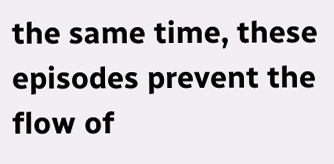the same time, these episodes prevent the flow of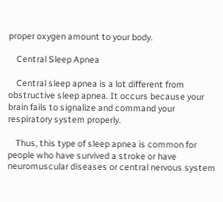proper oxygen amount to your body.

    Central Sleep Apnea

    Central sleep apnea is a lot different from obstructive sleep apnea. It occurs because your brain fails to signalize and command your respiratory system properly.

    Thus, this type of sleep apnea is common for people who have survived a stroke or have neuromuscular diseases or central nervous system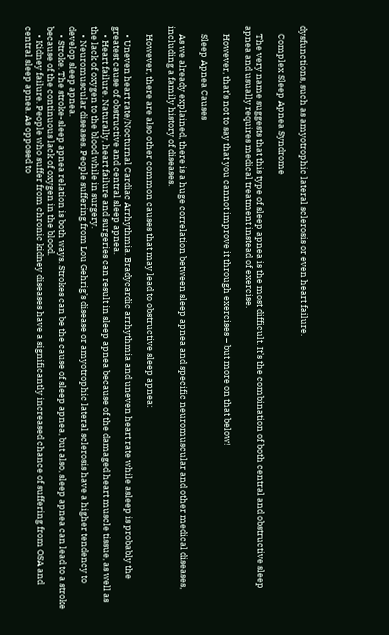dysfunctions, such as amyotrophic lateral sclerosis or even heart failure.

    Complex Sleep Apnea Syndrome

    The very name suggests that this type of sleep apnea is the most difficult. It’s the combination of both central and obstructive sleep apnea and usually requires medical treatment instead of exercise.

    However, that’s not to say that you cannot improve it through exercises – but more on that below!

    Sleep Apnea Causes

    As we already explained, there is a huge correlation between sleep apnea and specific neuromuscular and other medical diseases, including a family history of diseases.

    However, there are also other common causes that may lead to obstructive sleep apnea:

    • Uneven heart rate/Nocturnal Cardiac Arrhythmia. Bradycardic arrhythmia and uneven heart rate while asleep is probably the greatest cause of obstructive and central sleep apnea.
    • Heart failure. Naturally, heart failure and surgeries can result in sleep apnea because of the damaged heart muscle tissue, as well as the lack of oxygen to the blood while in surgery.
    • Neuromuscular diseases. People suffering from Lou Gehrig’s disease or amyotrophic lateral sclerosis have a higher tendency to develop sleep apnea.
    • Stroke. The stroke-sleep apnea relation is both ways. Strokes can be the cause of sleep apnea, but also, sleep apnea can lead to a stroke because of the continuous lack of oxygen in the blood.
    • Kidney failure. People who suffer from chronic kidney diseases have a significantly increased chance of suffering from OSA and central sleep apnea. As opposed to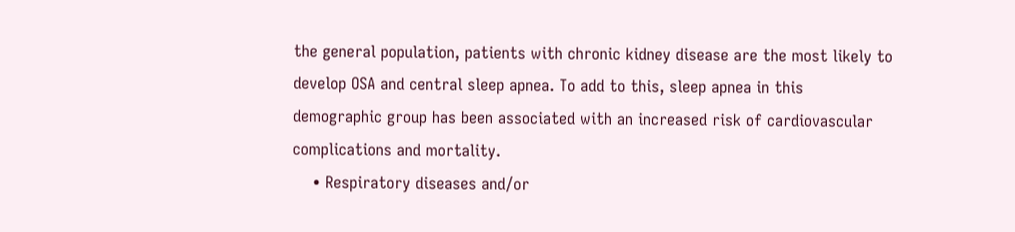the general population, patients with chronic kidney disease are the most likely to develop OSA and central sleep apnea. To add to this, sleep apnea in this demographic group has been associated with an increased risk of cardiovascular complications and mortality.
    • Respiratory diseases and/or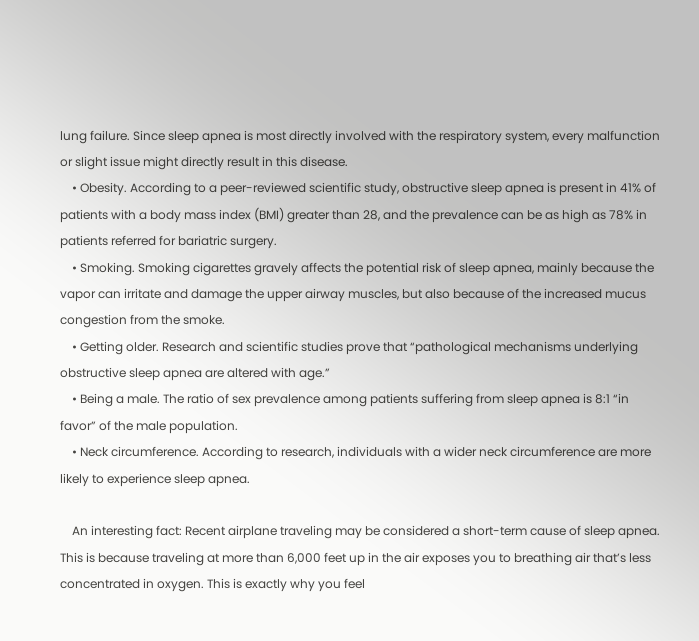lung failure. Since sleep apnea is most directly involved with the respiratory system, every malfunction or slight issue might directly result in this disease.
    • Obesity. According to a peer-reviewed scientific study, obstructive sleep apnea is present in 41% of patients with a body mass index (BMI) greater than 28, and the prevalence can be as high as 78% in patients referred for bariatric surgery.
    • Smoking. Smoking cigarettes gravely affects the potential risk of sleep apnea, mainly because the vapor can irritate and damage the upper airway muscles, but also because of the increased mucus congestion from the smoke.
    • Getting older. Research and scientific studies prove that “pathological mechanisms underlying obstructive sleep apnea are altered with age.”
    • Being a male. The ratio of sex prevalence among patients suffering from sleep apnea is 8:1 “in favor” of the male population.
    • Neck circumference. According to research, individuals with a wider neck circumference are more likely to experience sleep apnea.

    An interesting fact: Recent airplane traveling may be considered a short-term cause of sleep apnea. This is because traveling at more than 6,000 feet up in the air exposes you to breathing air that’s less concentrated in oxygen. This is exactly why you feel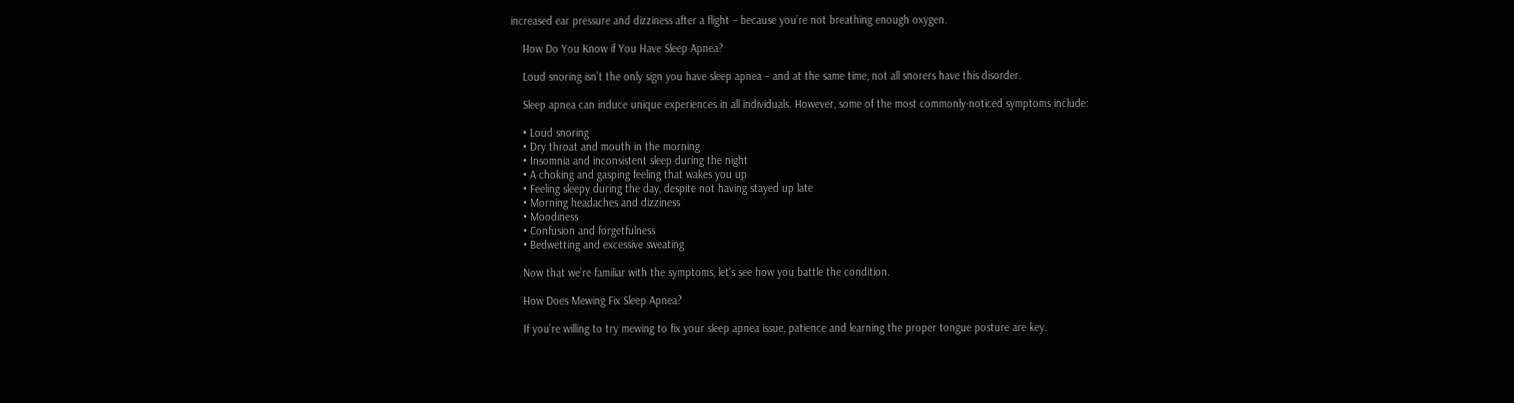increased ear pressure and dizziness after a flight – because you’re not breathing enough oxygen.

    How Do You Know if You Have Sleep Apnea?

    Loud snoring isn’t the only sign you have sleep apnea – and at the same time, not all snorers have this disorder.

    Sleep apnea can induce unique experiences in all individuals. However, some of the most commonly-noticed symptoms include:

    • Loud snoring
    • Dry throat and mouth in the morning
    • Insomnia and inconsistent sleep during the night
    • A choking and gasping feeling that wakes you up
    • Feeling sleepy during the day, despite not having stayed up late
    • Morning headaches and dizziness
    • Moodiness
    • Confusion and forgetfulness
    • Bedwetting and excessive sweating

    Now that we’re familiar with the symptoms, let’s see how you battle the condition.

    How Does Mewing Fix Sleep Apnea?

    If you’re willing to try mewing to fix your sleep apnea issue, patience and learning the proper tongue posture are key.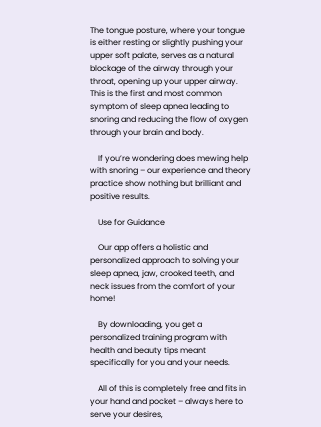The tongue posture, where your tongue is either resting or slightly pushing your upper soft palate, serves as a natural blockage of the airway through your throat, opening up your upper airway. This is the first and most common symptom of sleep apnea leading to snoring and reducing the flow of oxygen through your brain and body.

    If you’re wondering does mewing help with snoring – our experience and theory practice show nothing but brilliant and positive results.

    Use for Guidance

    Our app offers a holistic and personalized approach to solving your sleep apnea, jaw, crooked teeth, and neck issues from the comfort of your home!

    By downloading, you get a personalized training program with health and beauty tips meant specifically for you and your needs.

    All of this is completely free and fits in your hand and pocket – always here to serve your desires,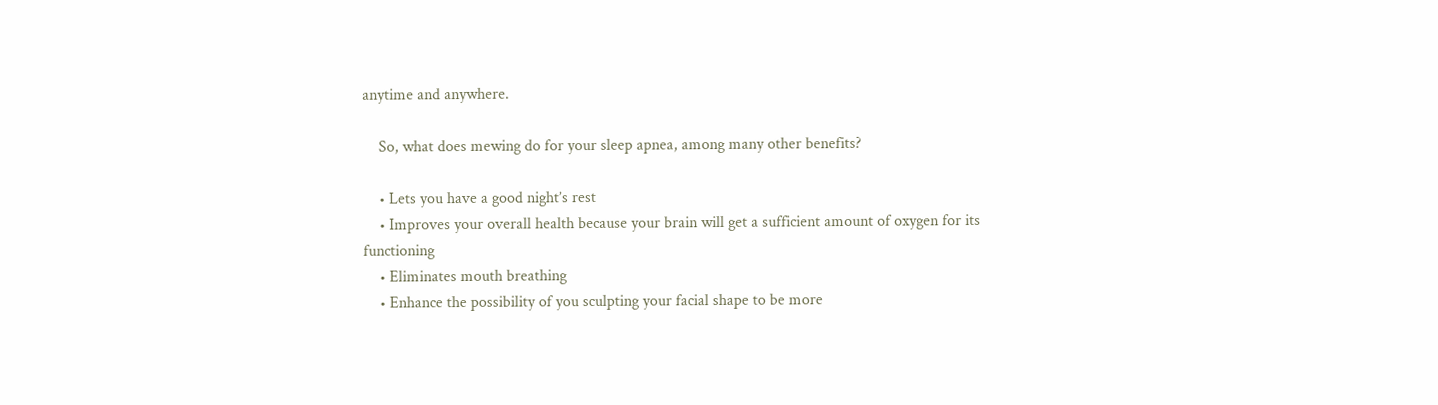anytime and anywhere.

    So, what does mewing do for your sleep apnea, among many other benefits?

    • Lets you have a good night’s rest
    • Improves your overall health because your brain will get a sufficient amount of oxygen for its functioning
    • Eliminates mouth breathing
    • Enhance the possibility of you sculpting your facial shape to be more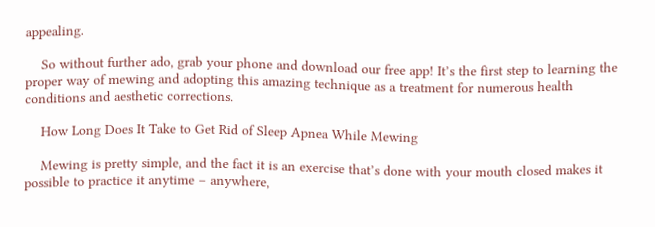appealing.

    So without further ado, grab your phone and download our free app! It’s the first step to learning the proper way of mewing and adopting this amazing technique as a treatment for numerous health conditions and aesthetic corrections.

    How Long Does It Take to Get Rid of Sleep Apnea While Mewing

    Mewing is pretty simple, and the fact it is an exercise that’s done with your mouth closed makes it possible to practice it anytime – anywhere,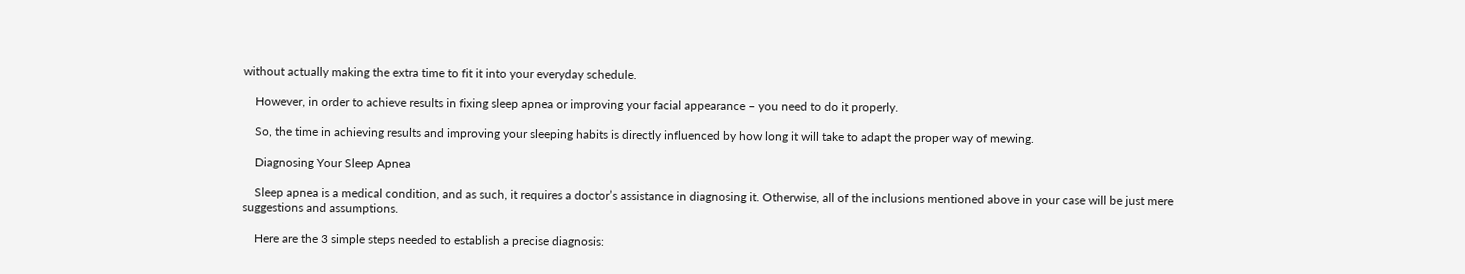without actually making the extra time to fit it into your everyday schedule.

    However, in order to achieve results in fixing sleep apnea or improving your facial appearance – you need to do it properly.

    So, the time in achieving results and improving your sleeping habits is directly influenced by how long it will take to adapt the proper way of mewing.

    Diagnosing Your Sleep Apnea

    Sleep apnea is a medical condition, and as such, it requires a doctor’s assistance in diagnosing it. Otherwise, all of the inclusions mentioned above in your case will be just mere suggestions and assumptions.

    Here are the 3 simple steps needed to establish a precise diagnosis: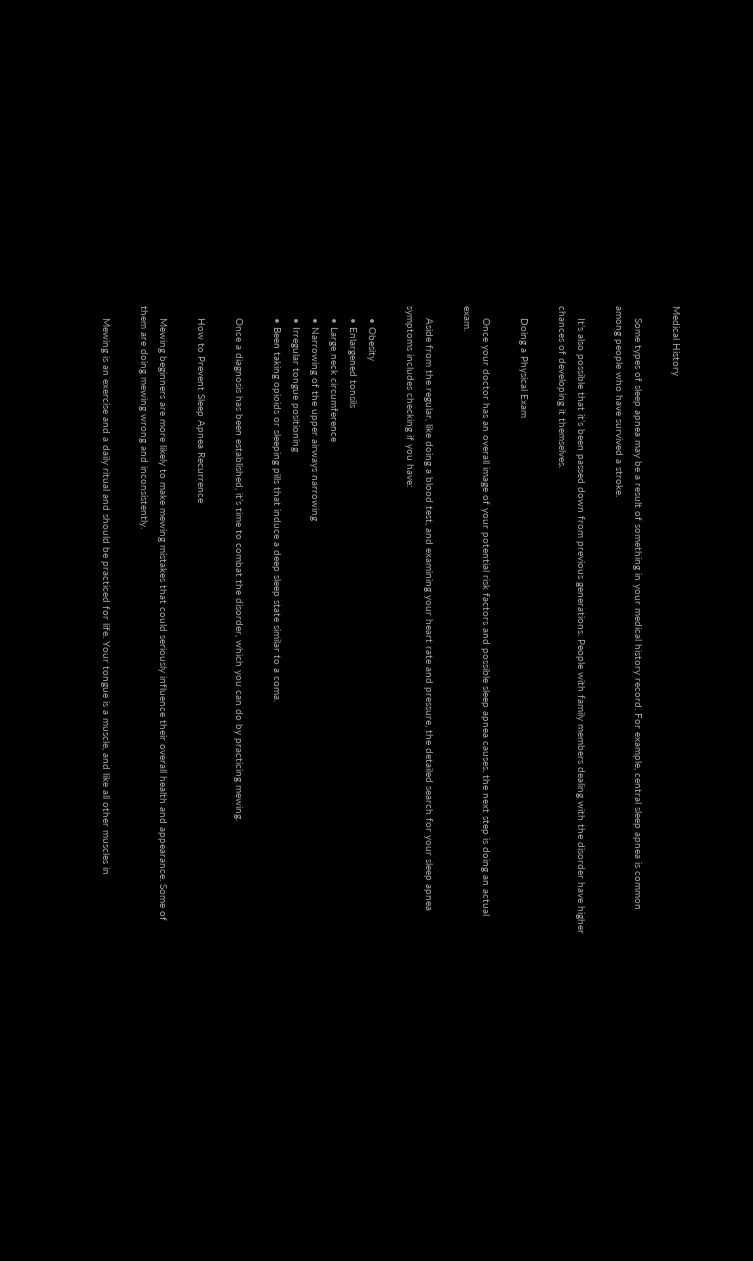Medical History

    Some types of sleep apnea may be a result of something in your medical history record. For example, central sleep apnea is common among people who have survived a stroke.

    It’s also possible that it’s been passed down from previous generations. People with family members dealing with the disorder have higher chances of developing it themselves.

    Doing a Physical Exam

    Once your doctor has an overall image of your potential risk factors and possible sleep apnea causes, the next step is doing an actual exam.

    Aside from the regular, like doing a blood test, and examining your heart rate and pressure, the detailed search for your sleep apnea symptoms includes checking if you have:

    • Obesity
    • Enlargened tonsils
    • Large neck circumference
    • Narrowing of the upper airways narrowing
    • Irregular tongue positioning
    • Been taking opioids or sleeping pills that induce a deep sleep state similar to a coma.

    Once a diagnosis has been established, it’s time to combat the disorder, which you can do by practicing mewing.

    How to Prevent Sleep Apnea Recurrence

    Mewing beginners are more likely to make mewing mistakes that could seriously influence their overall health and appearance. Some of them are doing mewing wrong and inconsistently.

    Mewing is an exercise and a daily ritual and should be practiced for life. Your tongue is a muscle, and like all other muscles in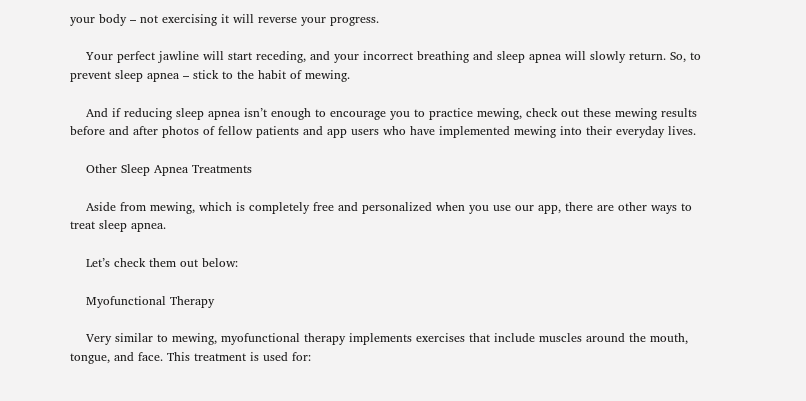your body – not exercising it will reverse your progress.

    Your perfect jawline will start receding, and your incorrect breathing and sleep apnea will slowly return. So, to prevent sleep apnea – stick to the habit of mewing.

    And if reducing sleep apnea isn’t enough to encourage you to practice mewing, check out these mewing results before and after photos of fellow patients and app users who have implemented mewing into their everyday lives.

    Other Sleep Apnea Treatments

    Aside from mewing, which is completely free and personalized when you use our app, there are other ways to treat sleep apnea.

    Let’s check them out below:

    Myofunctional Therapy

    Very similar to mewing, myofunctional therapy implements exercises that include muscles around the mouth, tongue, and face. This treatment is used for: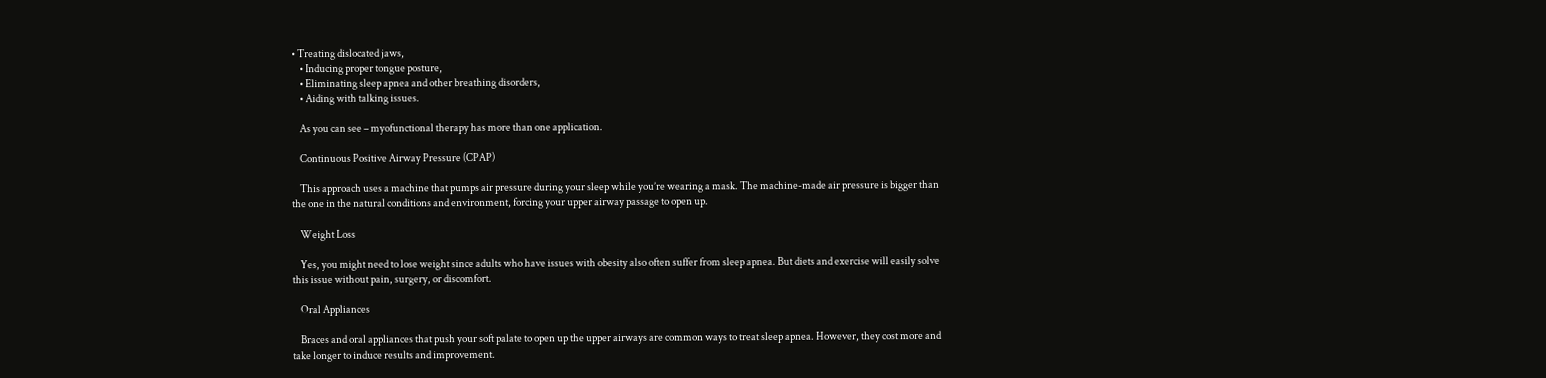• Treating dislocated jaws,
    • Inducing proper tongue posture,
    • Eliminating sleep apnea and other breathing disorders,
    • Aiding with talking issues.

    As you can see – myofunctional therapy has more than one application.

    Continuous Positive Airway Pressure (CPAP)

    This approach uses a machine that pumps air pressure during your sleep while you’re wearing a mask. The machine-made air pressure is bigger than the one in the natural conditions and environment, forcing your upper airway passage to open up.

    Weight Loss

    Yes, you might need to lose weight since adults who have issues with obesity also often suffer from sleep apnea. But diets and exercise will easily solve this issue without pain, surgery, or discomfort.

    Oral Appliances

    Braces and oral appliances that push your soft palate to open up the upper airways are common ways to treat sleep apnea. However, they cost more and take longer to induce results and improvement.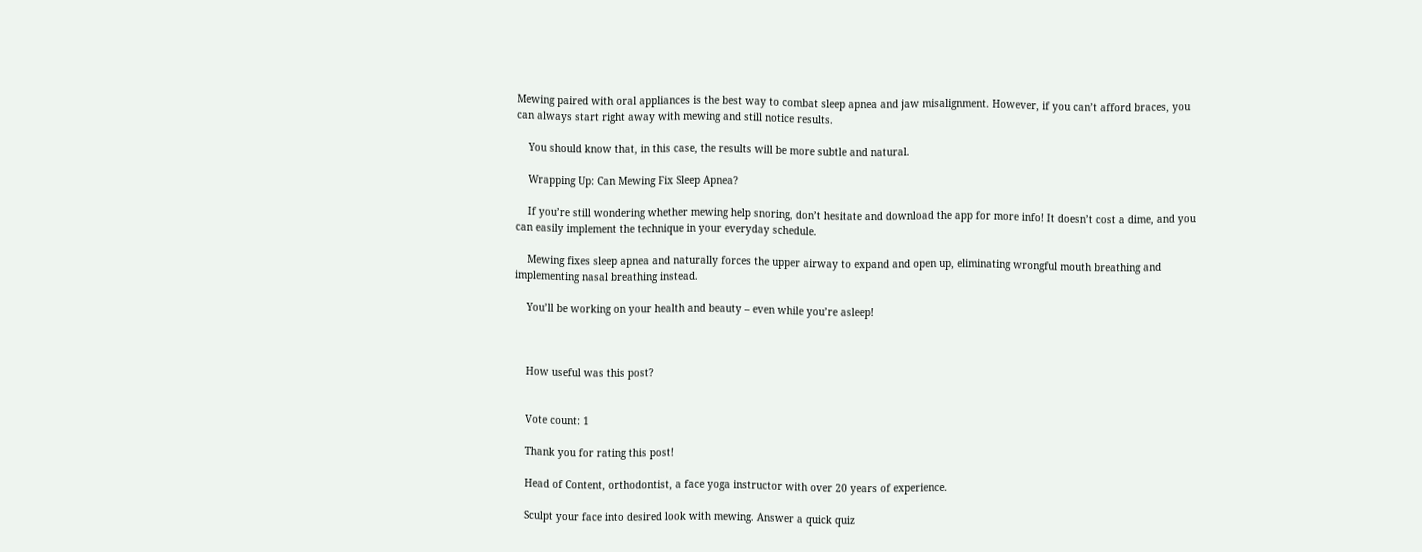Mewing paired with oral appliances is the best way to combat sleep apnea and jaw misalignment. However, if you can’t afford braces, you can always start right away with mewing and still notice results.

    You should know that, in this case, the results will be more subtle and natural.

    Wrapping Up: Can Mewing Fix Sleep Apnea?

    If you’re still wondering whether mewing help snoring, don’t hesitate and download the app for more info! It doesn’t cost a dime, and you can easily implement the technique in your everyday schedule.

    Mewing fixes sleep apnea and naturally forces the upper airway to expand and open up, eliminating wrongful mouth breathing and implementing nasal breathing instead.

    You’ll be working on your health and beauty – even while you’re asleep!



    How useful was this post?


    Vote count: 1

    Thank you for rating this post!

    Head of Content, orthodontist, a face yoga instructor with over 20 years of experience.

    Sculpt your face into desired look with mewing. Answer a quick quiz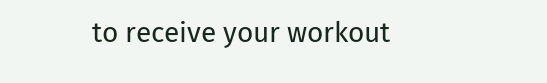to receive your workout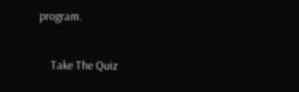program.

    Take The Quiz